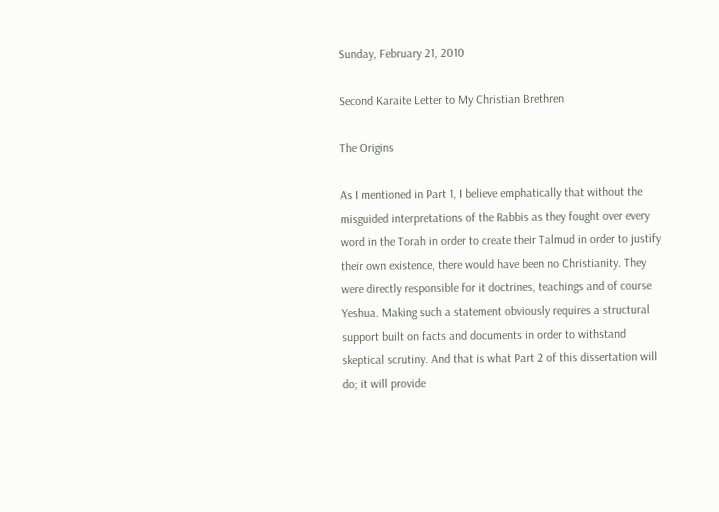Sunday, February 21, 2010

Second Karaite Letter to My Christian Brethren

The Origins

As I mentioned in Part 1, I believe emphatically that without the misguided interpretations of the Rabbis as they fought over every word in the Torah in order to create their Talmud in order to justify their own existence, there would have been no Christianity. They were directly responsible for it doctrines, teachings and of course Yeshua. Making such a statement obviously requires a structural support built on facts and documents in order to withstand skeptical scrutiny. And that is what Part 2 of this dissertation will do; it will provide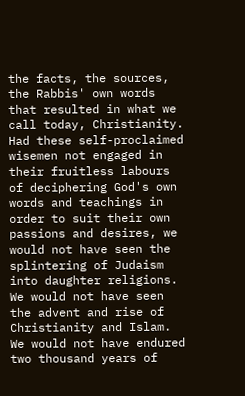the facts, the sources, the Rabbis' own words that resulted in what we call today, Christianity. Had these self-proclaimed wisemen not engaged in their fruitless labours of deciphering God's own words and teachings in order to suit their own passions and desires, we would not have seen the splintering of Judaism into daughter religions. We would not have seen the advent and rise of Christianity and Islam. We would not have endured two thousand years of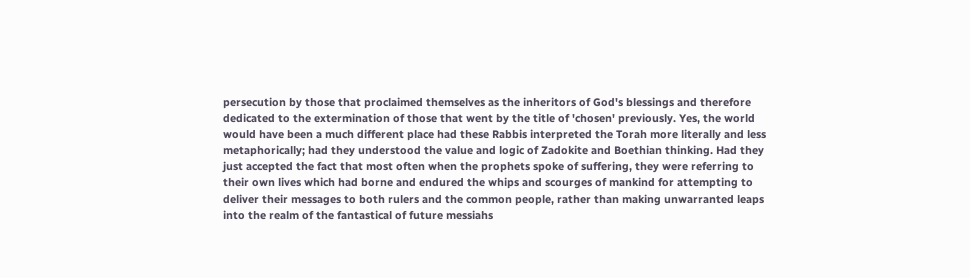persecution by those that proclaimed themselves as the inheritors of God's blessings and therefore dedicated to the extermination of those that went by the title of 'chosen' previously. Yes, the world would have been a much different place had these Rabbis interpreted the Torah more literally and less metaphorically; had they understood the value and logic of Zadokite and Boethian thinking. Had they just accepted the fact that most often when the prophets spoke of suffering, they were referring to their own lives which had borne and endured the whips and scourges of mankind for attempting to deliver their messages to both rulers and the common people, rather than making unwarranted leaps into the realm of the fantastical of future messiahs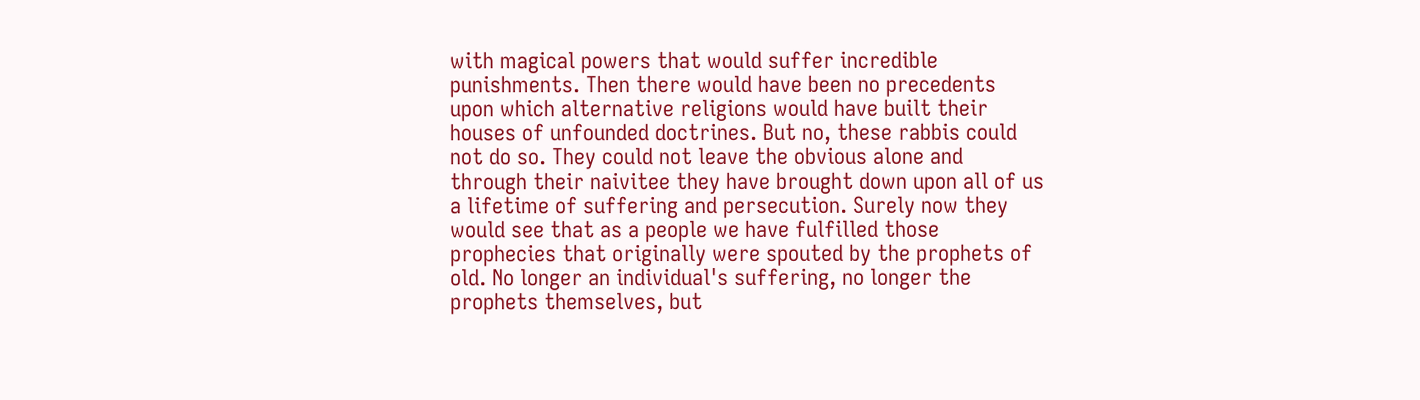with magical powers that would suffer incredible punishments. Then there would have been no precedents upon which alternative religions would have built their houses of unfounded doctrines. But no, these rabbis could not do so. They could not leave the obvious alone and through their naivitee they have brought down upon all of us a lifetime of suffering and persecution. Surely now they would see that as a people we have fulfilled those prophecies that originally were spouted by the prophets of old. No longer an individual's suffering, no longer the prophets themselves, but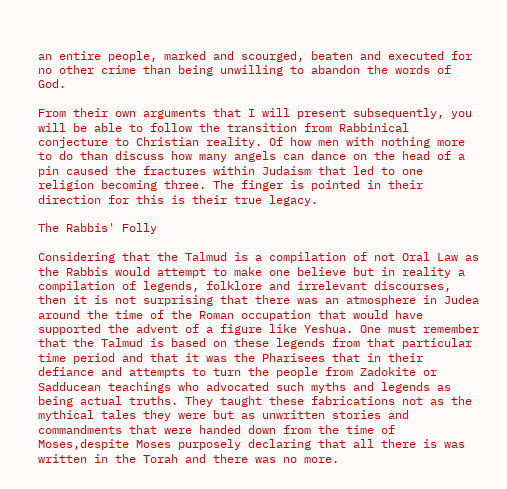an entire people, marked and scourged, beaten and executed for no other crime than being unwilling to abandon the words of God.

From their own arguments that I will present subsequently, you will be able to follow the transition from Rabbinical conjecture to Christian reality. Of how men with nothing more to do than discuss how many angels can dance on the head of a pin caused the fractures within Judaism that led to one religion becoming three. The finger is pointed in their direction for this is their true legacy.

The Rabbis' Folly

Considering that the Talmud is a compilation of not Oral Law as the Rabbis would attempt to make one believe but in reality a compilation of legends, folklore and irrelevant discourses, then it is not surprising that there was an atmosphere in Judea around the time of the Roman occupation that would have supported the advent of a figure like Yeshua. One must remember that the Talmud is based on these legends from that particular time period and that it was the Pharisees that in their defiance and attempts to turn the people from Zadokite or Sadducean teachings who advocated such myths and legends as being actual truths. They taught these fabrications not as the mythical tales they were but as unwritten stories and commandments that were handed down from the time of Moses,despite Moses purposely declaring that all there is was written in the Torah and there was no more.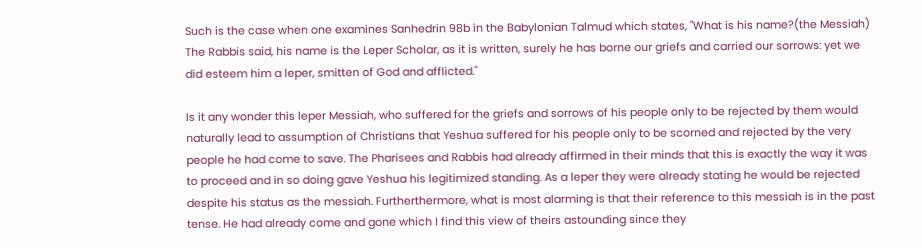Such is the case when one examines Sanhedrin 98b in the Babylonian Talmud which states, "What is his name?(the Messiah) The Rabbis said, his name is the Leper Scholar, as it is written, surely he has borne our griefs and carried our sorrows: yet we did esteem him a leper, smitten of God and afflicted."

Is it any wonder this leper Messiah, who suffered for the griefs and sorrows of his people only to be rejected by them would naturally lead to assumption of Christians that Yeshua suffered for his people only to be scorned and rejected by the very people he had come to save. The Pharisees and Rabbis had already affirmed in their minds that this is exactly the way it was to proceed and in so doing gave Yeshua his legitimized standing. As a leper they were already stating he would be rejected despite his status as the messiah. Furtherthermore, what is most alarming is that their reference to this messiah is in the past tense. He had already come and gone which I find this view of theirs astounding since they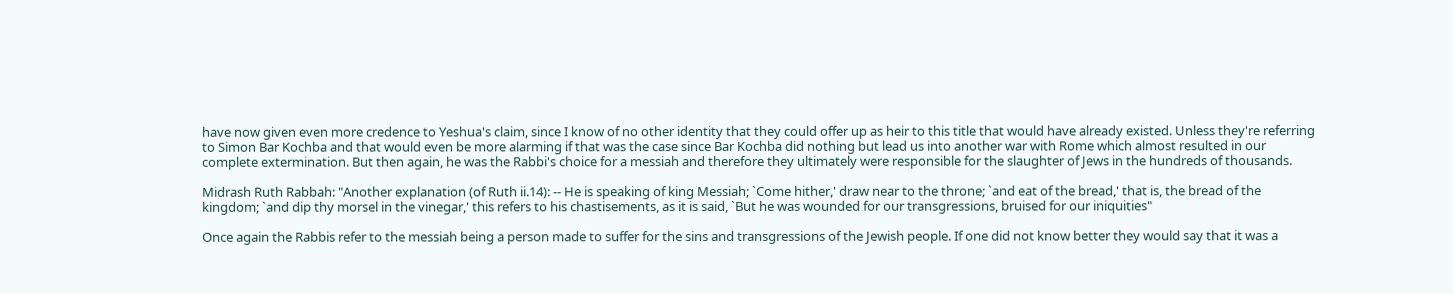have now given even more credence to Yeshua's claim, since I know of no other identity that they could offer up as heir to this title that would have already existed. Unless they're referring to Simon Bar Kochba and that would even be more alarming if that was the case since Bar Kochba did nothing but lead us into another war with Rome which almost resulted in our complete extermination. But then again, he was the Rabbi's choice for a messiah and therefore they ultimately were responsible for the slaughter of Jews in the hundreds of thousands.

Midrash Ruth Rabbah: "Another explanation (of Ruth ii.14): -- He is speaking of king Messiah; `Come hither,' draw near to the throne; `and eat of the bread,' that is, the bread of the kingdom; `and dip thy morsel in the vinegar,' this refers to his chastisements, as it is said, `But he was wounded for our transgressions, bruised for our iniquities"

Once again the Rabbis refer to the messiah being a person made to suffer for the sins and transgressions of the Jewish people. If one did not know better they would say that it was a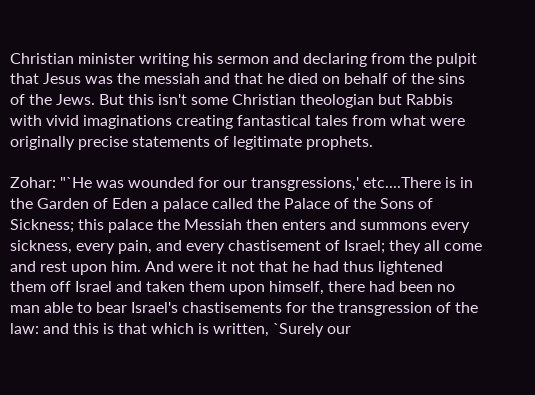Christian minister writing his sermon and declaring from the pulpit that Jesus was the messiah and that he died on behalf of the sins of the Jews. But this isn't some Christian theologian but Rabbis with vivid imaginations creating fantastical tales from what were originally precise statements of legitimate prophets.

Zohar: "`He was wounded for our transgressions,' etc....There is in the Garden of Eden a palace called the Palace of the Sons of Sickness; this palace the Messiah then enters and summons every sickness, every pain, and every chastisement of Israel; they all come and rest upon him. And were it not that he had thus lightened them off Israel and taken them upon himself, there had been no man able to bear Israel's chastisements for the transgression of the law: and this is that which is written, `Surely our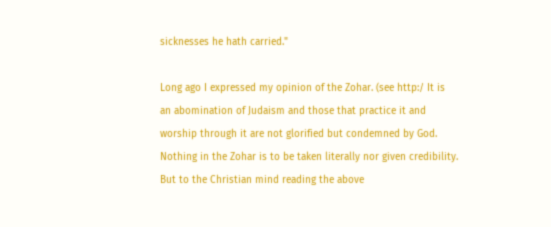sicknesses he hath carried."

Long ago I expressed my opinion of the Zohar. (see http:/ It is an abomination of Judaism and those that practice it and worship through it are not glorified but condemned by God. Nothing in the Zohar is to be taken literally nor given credibility. But to the Christian mind reading the above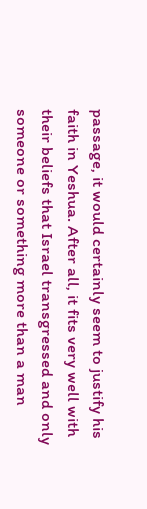passage, it would certainly seem to justify his faith in Yeshua. After all, it fits very well with their beliefs that Israel transgressed and only someone or something more than a man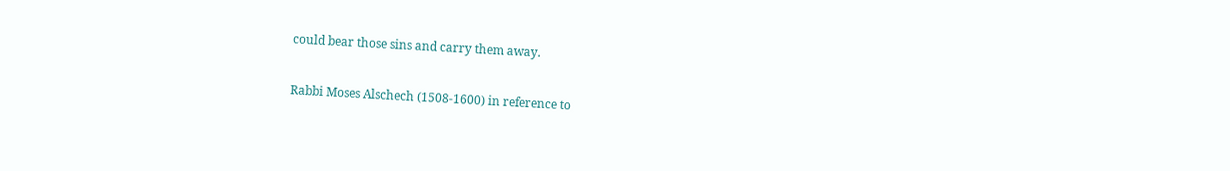could bear those sins and carry them away.

Rabbi Moses Alschech (1508-1600) in reference to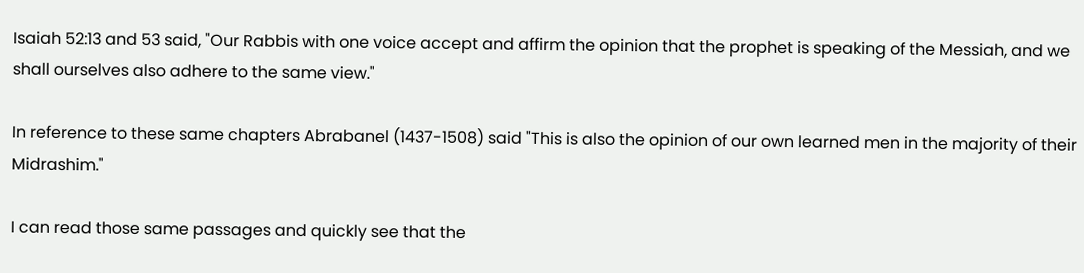Isaiah 52:13 and 53 said, "Our Rabbis with one voice accept and affirm the opinion that the prophet is speaking of the Messiah, and we shall ourselves also adhere to the same view."

In reference to these same chapters Abrabanel (1437-1508) said "This is also the opinion of our own learned men in the majority of their Midrashim."

I can read those same passages and quickly see that the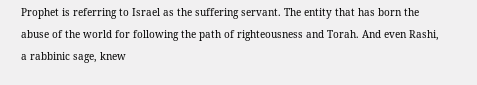Prophet is referring to Israel as the suffering servant. The entity that has born the abuse of the world for following the path of righteousness and Torah. And even Rashi, a rabbinic sage, knew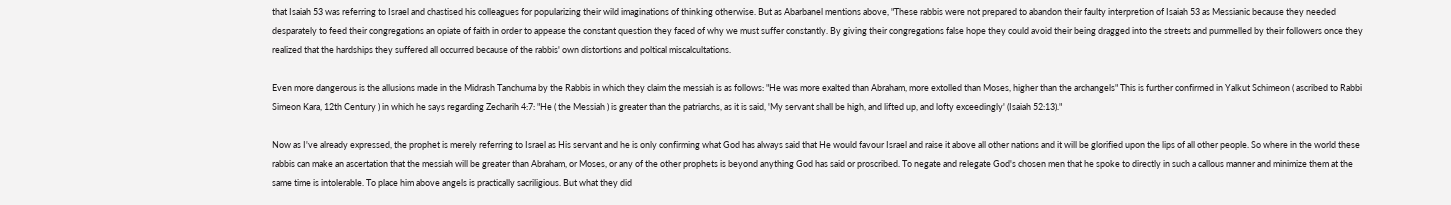that Isaiah 53 was referring to Israel and chastised his colleagues for popularizing their wild imaginations of thinking otherwise. But as Abarbanel mentions above, "These rabbis were not prepared to abandon their faulty interpretion of Isaiah 53 as Messianic because they needed desparately to feed their congregations an opiate of faith in order to appease the constant question they faced of why we must suffer constantly. By giving their congregations false hope they could avoid their being dragged into the streets and pummelled by their followers once they realized that the hardships they suffered all occurred because of the rabbis' own distortions and poltical miscalcultations.

Even more dangerous is the allusions made in the Midrash Tanchuma by the Rabbis in which they claim the messiah is as follows: "He was more exalted than Abraham, more extolled than Moses, higher than the archangels" This is further confirmed in Yalkut Schimeon ( ascribed to Rabbi Simeon Kara, 12th Century ) in which he says regarding Zecharih 4:7: "He ( the Messiah ) is greater than the patriarchs, as it is said, 'My servant shall be high, and lifted up, and lofty exceedingly' (Isaiah 52:13)."

Now as I've already expressed, the prophet is merely referring to Israel as His servant and he is only confirming what God has always said that He would favour Israel and raise it above all other nations and it will be glorified upon the lips of all other people. So where in the world these rabbis can make an ascertation that the messiah will be greater than Abraham, or Moses, or any of the other prophets is beyond anything God has said or proscribed. To negate and relegate God's chosen men that he spoke to directly in such a callous manner and minimize them at the same time is intolerable. To place him above angels is practically sacriligious. But what they did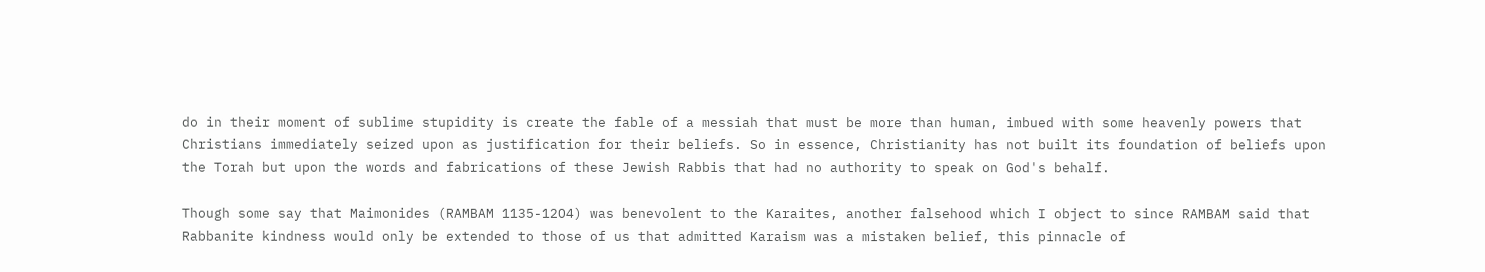do in their moment of sublime stupidity is create the fable of a messiah that must be more than human, imbued with some heavenly powers that Christians immediately seized upon as justification for their beliefs. So in essence, Christianity has not built its foundation of beliefs upon the Torah but upon the words and fabrications of these Jewish Rabbis that had no authority to speak on God's behalf.

Though some say that Maimonides (RAMBAM 1135-12O4) was benevolent to the Karaites, another falsehood which I object to since RAMBAM said that Rabbanite kindness would only be extended to those of us that admitted Karaism was a mistaken belief, this pinnacle of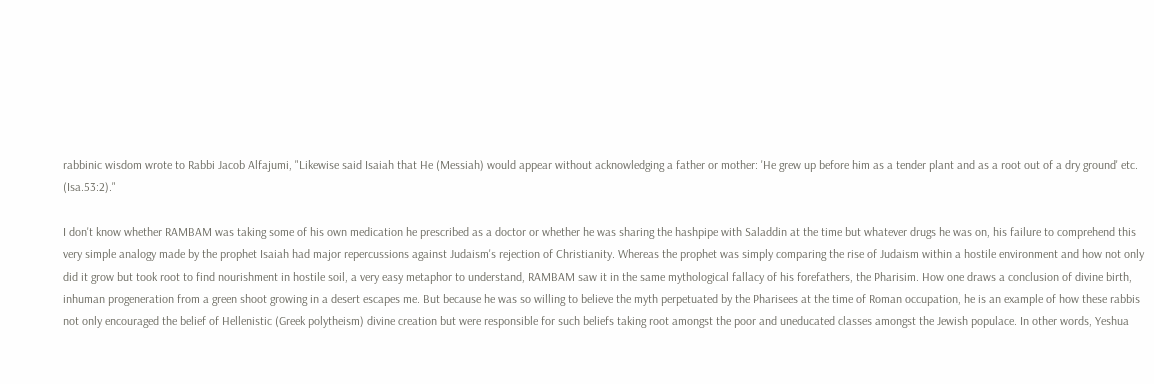rabbinic wisdom wrote to Rabbi Jacob Alfajumi, "Likewise said Isaiah that He (Messiah) would appear without acknowledging a father or mother: 'He grew up before him as a tender plant and as a root out of a dry ground' etc. (Isa.53:2)."

I don't know whether RAMBAM was taking some of his own medication he prescribed as a doctor or whether he was sharing the hashpipe with Saladdin at the time but whatever drugs he was on, his failure to comprehend this very simple analogy made by the prophet Isaiah had major repercussions against Judaism's rejection of Christianity. Whereas the prophet was simply comparing the rise of Judaism within a hostile environment and how not only did it grow but took root to find nourishment in hostile soil, a very easy metaphor to understand, RAMBAM saw it in the same mythological fallacy of his forefathers, the Pharisim. How one draws a conclusion of divine birth, inhuman progeneration from a green shoot growing in a desert escapes me. But because he was so willing to believe the myth perpetuated by the Pharisees at the time of Roman occupation, he is an example of how these rabbis not only encouraged the belief of Hellenistic (Greek polytheism) divine creation but were responsible for such beliefs taking root amongst the poor and uneducated classes amongst the Jewish populace. In other words, Yeshua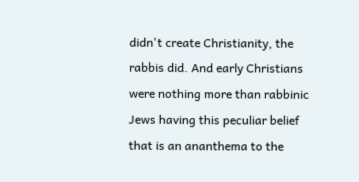didn't create Christianity, the rabbis did. And early Christians were nothing more than rabbinic Jews having this peculiar belief that is an ananthema to the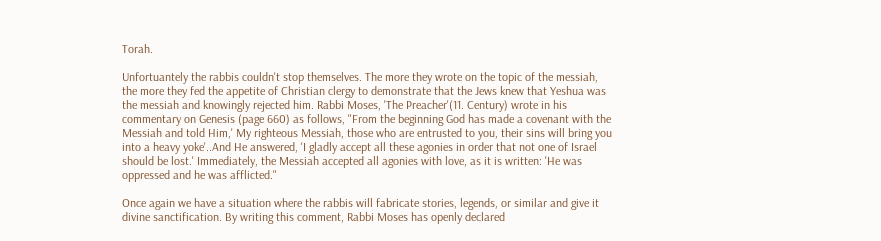Torah.

Unfortuantely the rabbis couldn't stop themselves. The more they wrote on the topic of the messiah, the more they fed the appetite of Christian clergy to demonstrate that the Jews knew that Yeshua was the messiah and knowingly rejected him. Rabbi Moses, 'The Preacher'(11. Century) wrote in his commentary on Genesis (page 660) as follows, "From the beginning God has made a covenant with the Messiah and told Him,' My righteous Messiah, those who are entrusted to you, their sins will bring you into a heavy yoke'..And He answered, 'I gladly accept all these agonies in order that not one of Israel should be lost.' Immediately, the Messiah accepted all agonies with love, as it is written: 'He was oppressed and he was afflicted."

Once again we have a situation where the rabbis will fabricate stories, legends, or similar and give it divine sanctification. By writing this comment, Rabbi Moses has openly declared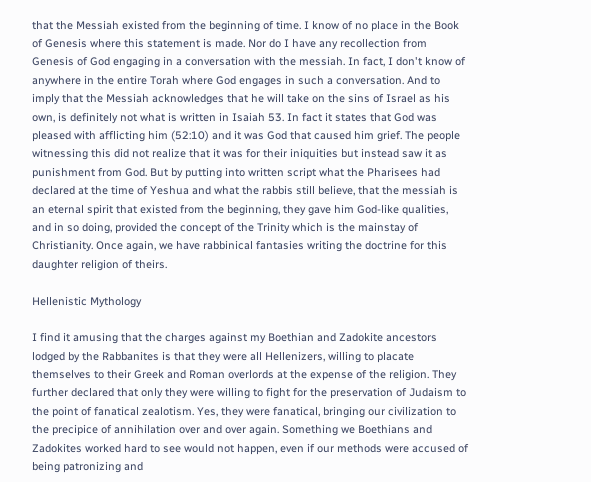that the Messiah existed from the beginning of time. I know of no place in the Book of Genesis where this statement is made. Nor do I have any recollection from Genesis of God engaging in a conversation with the messiah. In fact, I don't know of anywhere in the entire Torah where God engages in such a conversation. And to imply that the Messiah acknowledges that he will take on the sins of Israel as his own, is definitely not what is written in Isaiah 53. In fact it states that God was pleased with afflicting him (52:10) and it was God that caused him grief. The people witnessing this did not realize that it was for their iniquities but instead saw it as punishment from God. But by putting into written script what the Pharisees had declared at the time of Yeshua and what the rabbis still believe, that the messiah is an eternal spirit that existed from the beginning, they gave him God-like qualities, and in so doing, provided the concept of the Trinity which is the mainstay of Christianity. Once again, we have rabbinical fantasies writing the doctrine for this daughter religion of theirs.

Hellenistic Mythology

I find it amusing that the charges against my Boethian and Zadokite ancestors lodged by the Rabbanites is that they were all Hellenizers, willing to placate themselves to their Greek and Roman overlords at the expense of the religion. They further declared that only they were willing to fight for the preservation of Judaism to the point of fanatical zealotism. Yes, they were fanatical, bringing our civilization to the precipice of annihilation over and over again. Something we Boethians and Zadokites worked hard to see would not happen, even if our methods were accused of being patronizing and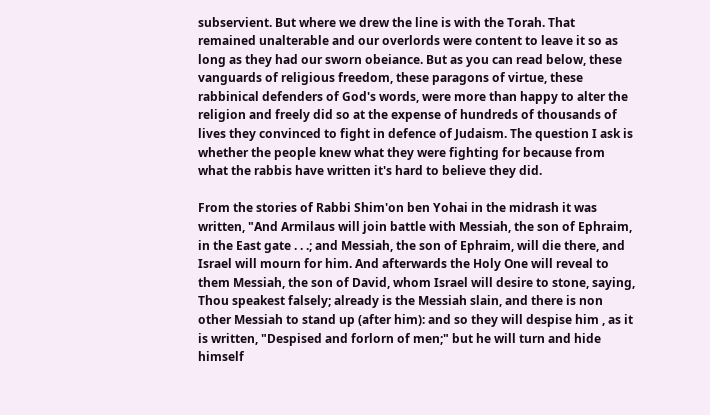subservient. But where we drew the line is with the Torah. That remained unalterable and our overlords were content to leave it so as long as they had our sworn obeiance. But as you can read below, these vanguards of religious freedom, these paragons of virtue, these rabbinical defenders of God's words, were more than happy to alter the religion and freely did so at the expense of hundreds of thousands of lives they convinced to fight in defence of Judaism. The question I ask is whether the people knew what they were fighting for because from what the rabbis have written it's hard to believe they did.

From the stories of Rabbi Shim'on ben Yohai in the midrash it was written, "And Armilaus will join battle with Messiah, the son of Ephraim, in the East gate . . .; and Messiah, the son of Ephraim, will die there, and Israel will mourn for him. And afterwards the Holy One will reveal to them Messiah, the son of David, whom Israel will desire to stone, saying, Thou speakest falsely; already is the Messiah slain, and there is non other Messiah to stand up (after him): and so they will despise him , as it is written, "Despised and forlorn of men;" but he will turn and hide himself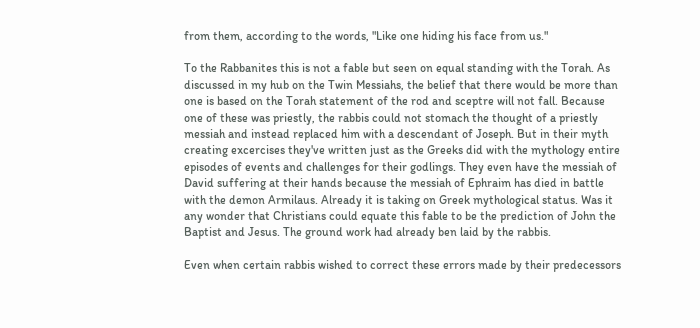from them, according to the words, "Like one hiding his face from us."

To the Rabbanites this is not a fable but seen on equal standing with the Torah. As discussed in my hub on the Twin Messiahs, the belief that there would be more than one is based on the Torah statement of the rod and sceptre will not fall. Because one of these was priestly, the rabbis could not stomach the thought of a priestly messiah and instead replaced him with a descendant of Joseph. But in their myth creating excercises they've written just as the Greeks did with the mythology entire episodes of events and challenges for their godlings. They even have the messiah of David suffering at their hands because the messiah of Ephraim has died in battle with the demon Armilaus. Already it is taking on Greek mythological status. Was it any wonder that Christians could equate this fable to be the prediction of John the Baptist and Jesus. The ground work had already ben laid by the rabbis.

Even when certain rabbis wished to correct these errors made by their predecessors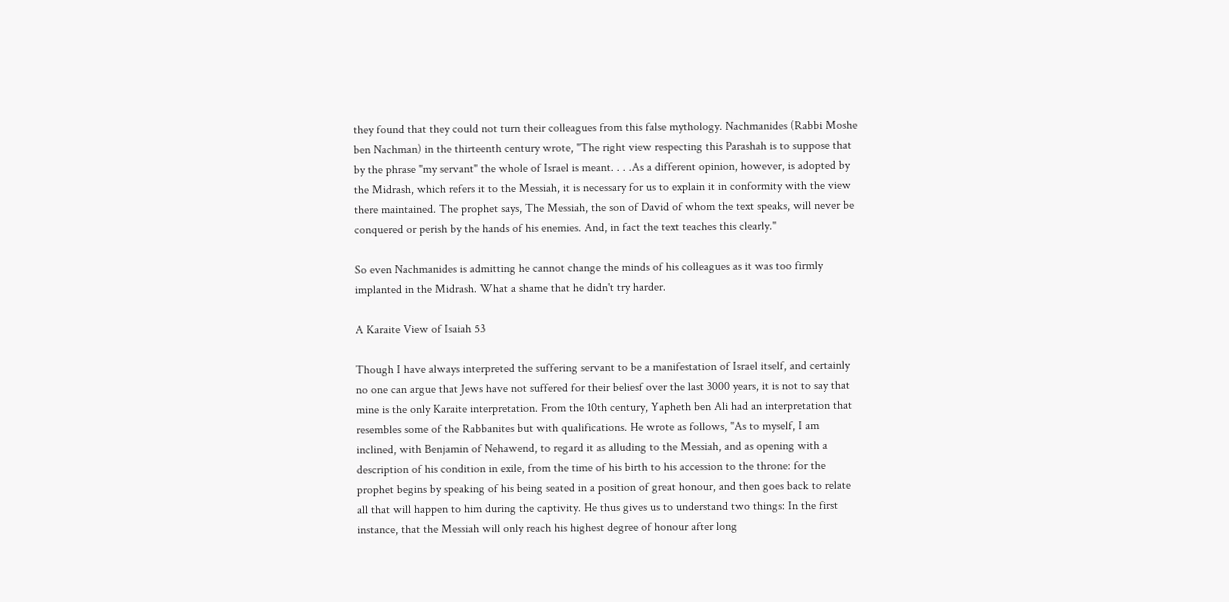they found that they could not turn their colleagues from this false mythology. Nachmanides (Rabbi Moshe ben Nachman) in the thirteenth century wrote, "The right view respecting this Parashah is to suppose that by the phrase "my servant" the whole of Israel is meant. . . .As a different opinion, however, is adopted by the Midrash, which refers it to the Messiah, it is necessary for us to explain it in conformity with the view there maintained. The prophet says, The Messiah, the son of David of whom the text speaks, will never be conquered or perish by the hands of his enemies. And, in fact the text teaches this clearly."

So even Nachmanides is admitting he cannot change the minds of his colleagues as it was too firmly implanted in the Midrash. What a shame that he didn't try harder.

A Karaite View of Isaiah 53

Though I have always interpreted the suffering servant to be a manifestation of Israel itself, and certainly no one can argue that Jews have not suffered for their beliesf over the last 3000 years, it is not to say that mine is the only Karaite interpretation. From the 10th century, Yapheth ben Ali had an interpretation that resembles some of the Rabbanites but with qualifications. He wrote as follows, "As to myself, I am inclined, with Benjamin of Nehawend, to regard it as alluding to the Messiah, and as opening with a description of his condition in exile, from the time of his birth to his accession to the throne: for the prophet begins by speaking of his being seated in a position of great honour, and then goes back to relate all that will happen to him during the captivity. He thus gives us to understand two things: In the first instance, that the Messiah will only reach his highest degree of honour after long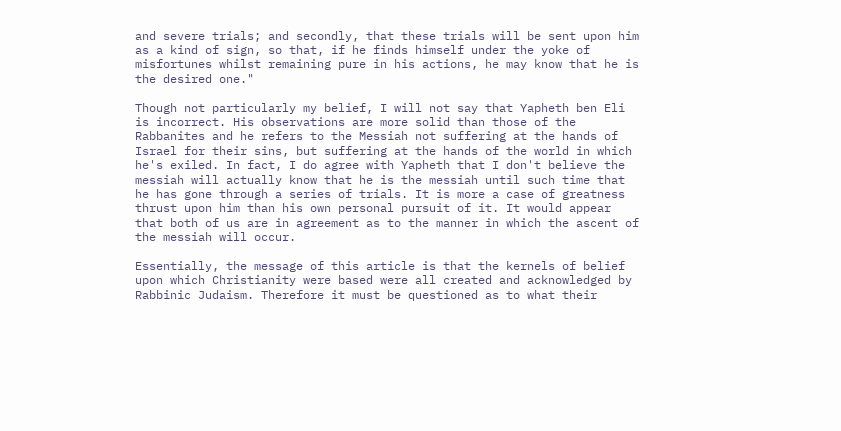and severe trials; and secondly, that these trials will be sent upon him as a kind of sign, so that, if he finds himself under the yoke of misfortunes whilst remaining pure in his actions, he may know that he is the desired one."

Though not particularly my belief, I will not say that Yapheth ben Eli is incorrect. His observations are more solid than those of the Rabbanites and he refers to the Messiah not suffering at the hands of Israel for their sins, but suffering at the hands of the world in which he's exiled. In fact, I do agree with Yapheth that I don't believe the messiah will actually know that he is the messiah until such time that he has gone through a series of trials. It is more a case of greatness thrust upon him than his own personal pursuit of it. It would appear that both of us are in agreement as to the manner in which the ascent of the messiah will occur.

Essentially, the message of this article is that the kernels of belief upon which Christianity were based were all created and acknowledged by Rabbinic Judaism. Therefore it must be questioned as to what their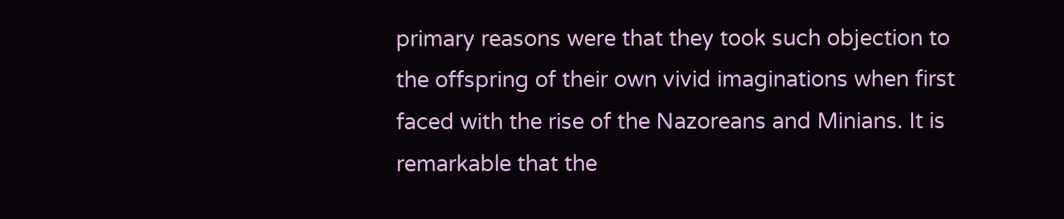primary reasons were that they took such objection to the offspring of their own vivid imaginations when first faced with the rise of the Nazoreans and Minians. It is remarkable that the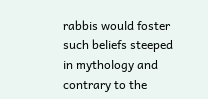rabbis would foster such beliefs steeped in mythology and contrary to the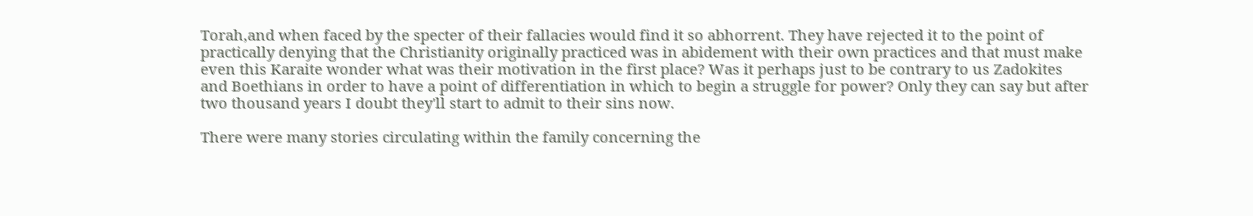Torah,and when faced by the specter of their fallacies would find it so abhorrent. They have rejected it to the point of practically denying that the Christianity originally practiced was in abidement with their own practices and that must make even this Karaite wonder what was their motivation in the first place? Was it perhaps just to be contrary to us Zadokites and Boethians in order to have a point of differentiation in which to begin a struggle for power? Only they can say but after two thousand years I doubt they'll start to admit to their sins now.

There were many stories circulating within the family concerning the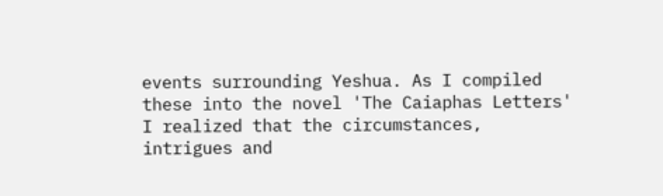events surrounding Yeshua. As I compiled these into the novel 'The Caiaphas Letters' I realized that the circumstances, intrigues and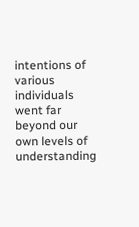intentions of various individuals went far beyond our own levels of understanding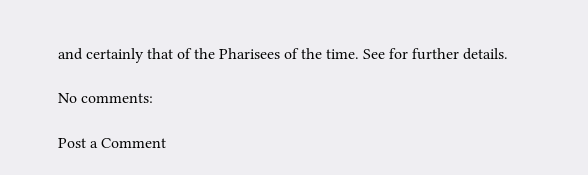and certainly that of the Pharisees of the time. See for further details.

No comments:

Post a Comment